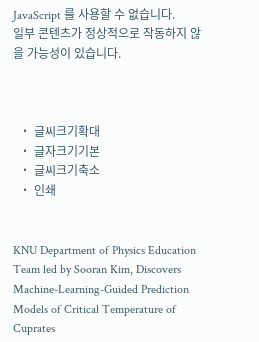JavaScript 를 사용할 수 없습니다.
일부 콘텐츠가 정상적으로 작동하지 않을 가능성이 있습니다.



  • 글씨크기확대
  • 글자크기기본
  • 글씨크기축소
  • 인쇄


KNU Department of Physics Education Team led by Sooran Kim, Discovers Machine-Learning-Guided Prediction Models of Critical Temperature of Cuprates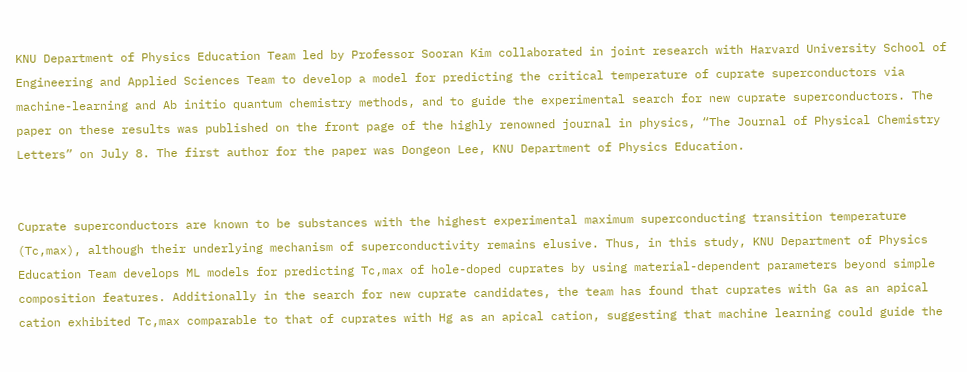KNU Department of Physics Education Team led by Professor Sooran Kim collaborated in joint research with Harvard University School of Engineering and Applied Sciences Team to develop a model for predicting the critical temperature of cuprate superconductors via machine-learning and Ab initio quantum chemistry methods, and to guide the experimental search for new cuprate superconductors. The paper on these results was published on the front page of the highly renowned journal in physics, “The Journal of Physical Chemistry Letters” on July 8. The first author for the paper was Dongeon Lee, KNU Department of Physics Education.


Cuprate superconductors are known to be substances with the highest experimental maximum superconducting transition temperature (Tc,max), although their underlying mechanism of superconductivity remains elusive. Thus, in this study, KNU Department of Physics Education Team develops ML models for predicting Tc,max of hole-doped cuprates by using material-dependent parameters beyond simple composition features. Additionally in the search for new cuprate candidates, the team has found that cuprates with Ga as an apical cation exhibited Tc,max comparable to that of cuprates with Hg as an apical cation, suggesting that machine learning could guide the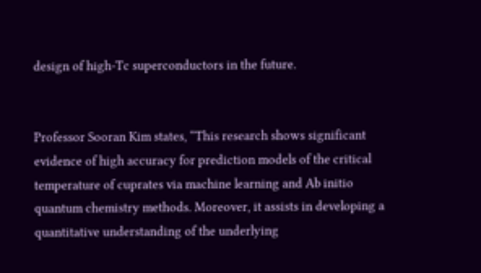design of high-Tc superconductors in the future.


Professor Sooran Kim states, “This research shows significant evidence of high accuracy for prediction models of the critical temperature of cuprates via machine learning and Ab initio quantum chemistry methods. Moreover, it assists in developing a quantitative understanding of the underlying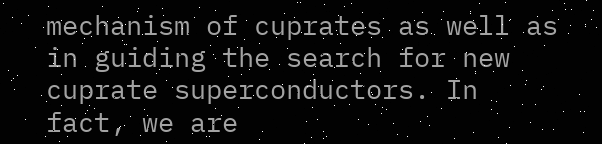mechanism of cuprates as well as in guiding the search for new cuprate superconductors. In fact, we are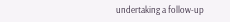undertaking a follow-up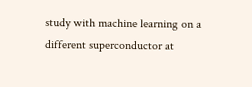study with machine learning on a different superconductor at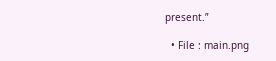present.”

  • File : main.png